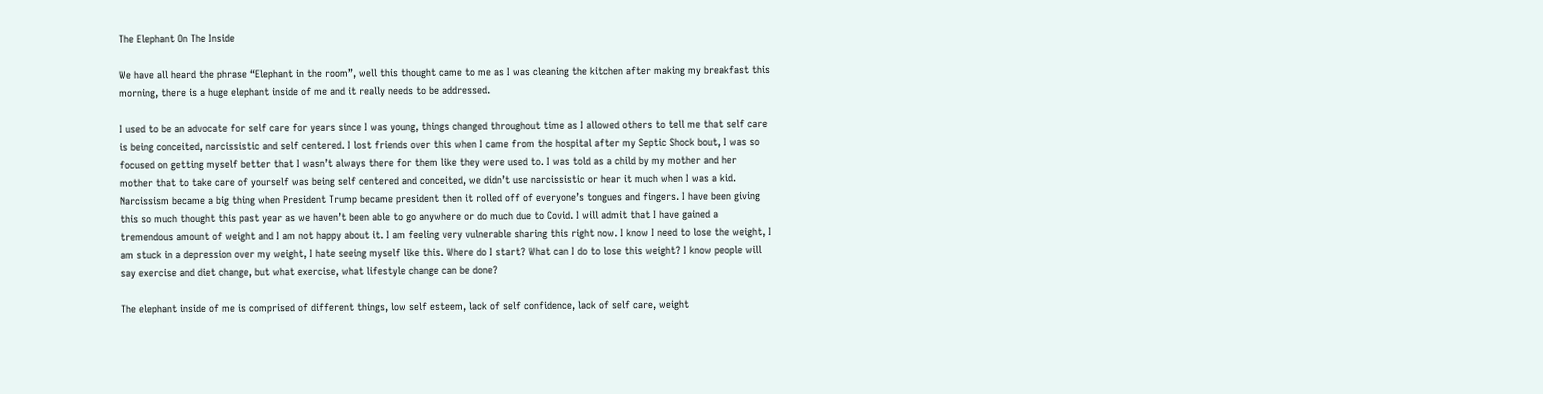The Elephant On The Inside

We have all heard the phrase “Elephant in the room”, well this thought came to me as I was cleaning the kitchen after making my breakfast this morning, there is a huge elephant inside of me and it really needs to be addressed.

I used to be an advocate for self care for years since I was young, things changed throughout time as I allowed others to tell me that self care is being conceited, narcissistic and self centered. I lost friends over this when I came from the hospital after my Septic Shock bout, I was so focused on getting myself better that I wasn’t always there for them like they were used to. I was told as a child by my mother and her mother that to take care of yourself was being self centered and conceited, we didn’t use narcissistic or hear it much when I was a kid. Narcissism became a big thing when President Trump became president then it rolled off of everyone’s tongues and fingers. I have been giving this so much thought this past year as we haven’t been able to go anywhere or do much due to Covid. I will admit that I have gained a tremendous amount of weight and I am not happy about it. I am feeling very vulnerable sharing this right now. I know I need to lose the weight, I am stuck in a depression over my weight, I hate seeing myself like this. Where do I start? What can I do to lose this weight? I know people will say exercise and diet change, but what exercise, what lifestyle change can be done?

The elephant inside of me is comprised of different things, low self esteem, lack of self confidence, lack of self care, weight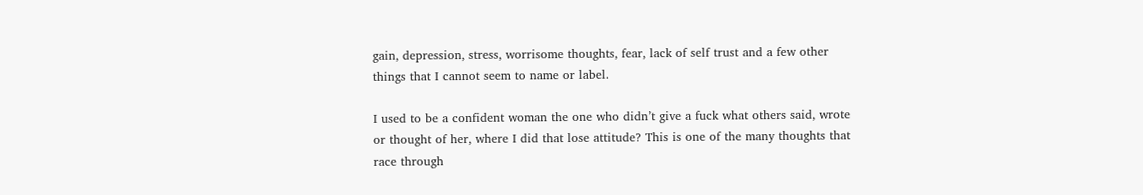gain, depression, stress, worrisome thoughts, fear, lack of self trust and a few other things that I cannot seem to name or label.

I used to be a confident woman the one who didn’t give a fuck what others said, wrote or thought of her, where I did that lose attitude? This is one of the many thoughts that race through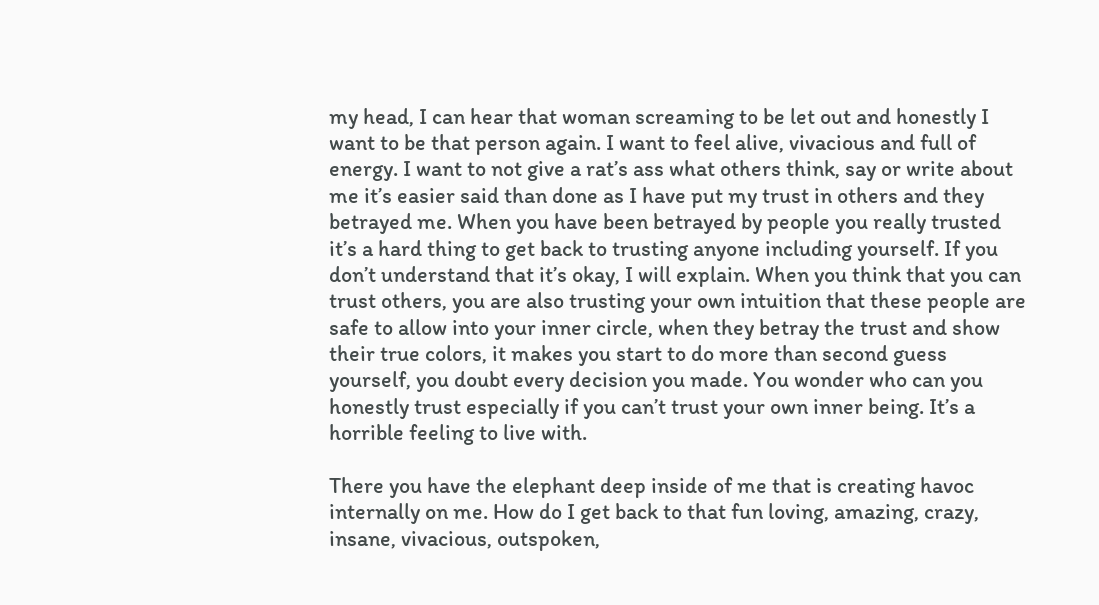my head, I can hear that woman screaming to be let out and honestly I want to be that person again. I want to feel alive, vivacious and full of energy. I want to not give a rat’s ass what others think, say or write about me it’s easier said than done as I have put my trust in others and they betrayed me. When you have been betrayed by people you really trusted it’s a hard thing to get back to trusting anyone including yourself. If you don’t understand that it’s okay, I will explain. When you think that you can trust others, you are also trusting your own intuition that these people are safe to allow into your inner circle, when they betray the trust and show their true colors, it makes you start to do more than second guess yourself, you doubt every decision you made. You wonder who can you honestly trust especially if you can’t trust your own inner being. It’s a horrible feeling to live with.

There you have the elephant deep inside of me that is creating havoc internally on me. How do I get back to that fun loving, amazing, crazy, insane, vivacious, outspoken,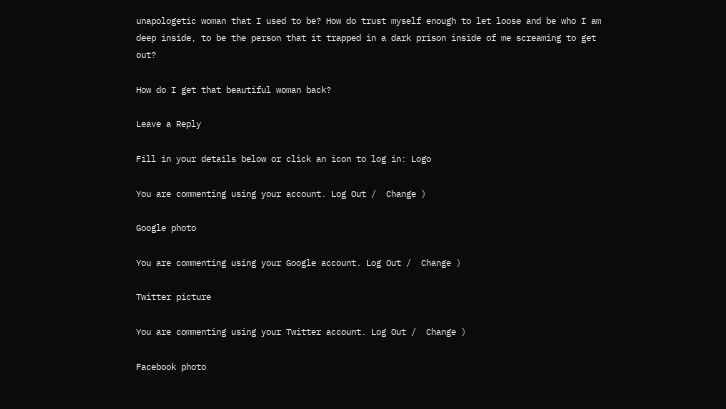unapologetic woman that I used to be? How do trust myself enough to let loose and be who I am deep inside, to be the person that it trapped in a dark prison inside of me screaming to get out?

How do I get that beautiful woman back?

Leave a Reply

Fill in your details below or click an icon to log in: Logo

You are commenting using your account. Log Out /  Change )

Google photo

You are commenting using your Google account. Log Out /  Change )

Twitter picture

You are commenting using your Twitter account. Log Out /  Change )

Facebook photo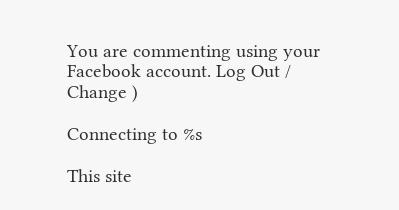You are commenting using your Facebook account. Log Out /  Change )

Connecting to %s

This site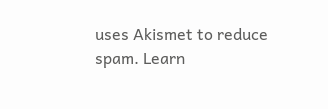uses Akismet to reduce spam. Learn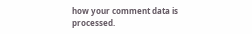how your comment data is processed.